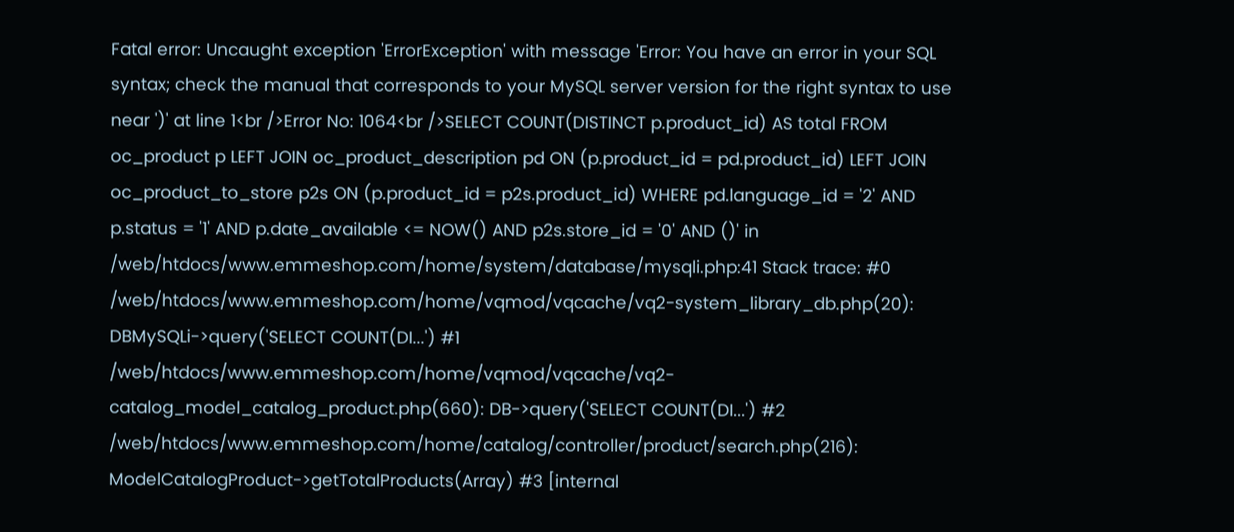Fatal error: Uncaught exception 'ErrorException' with message 'Error: You have an error in your SQL syntax; check the manual that corresponds to your MySQL server version for the right syntax to use near ')' at line 1<br />Error No: 1064<br />SELECT COUNT(DISTINCT p.product_id) AS total FROM oc_product p LEFT JOIN oc_product_description pd ON (p.product_id = pd.product_id) LEFT JOIN oc_product_to_store p2s ON (p.product_id = p2s.product_id) WHERE pd.language_id = '2' AND p.status = '1' AND p.date_available <= NOW() AND p2s.store_id = '0' AND ()' in /web/htdocs/www.emmeshop.com/home/system/database/mysqli.php:41 Stack trace: #0 /web/htdocs/www.emmeshop.com/home/vqmod/vqcache/vq2-system_library_db.php(20): DBMySQLi->query('SELECT COUNT(DI...') #1 /web/htdocs/www.emmeshop.com/home/vqmod/vqcache/vq2-catalog_model_catalog_product.php(660): DB->query('SELECT COUNT(DI...') #2 /web/htdocs/www.emmeshop.com/home/catalog/controller/product/search.php(216): ModelCatalogProduct->getTotalProducts(Array) #3 [internal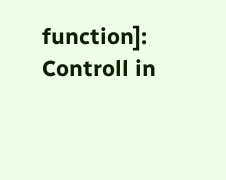function]: Controll in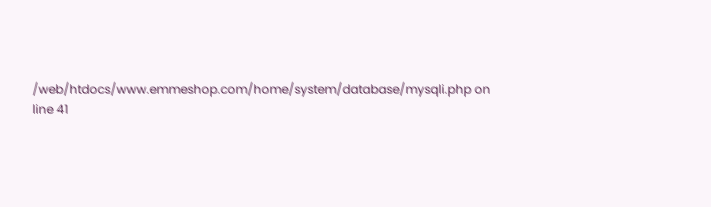/web/htdocs/www.emmeshop.com/home/system/database/mysqli.php on line 41